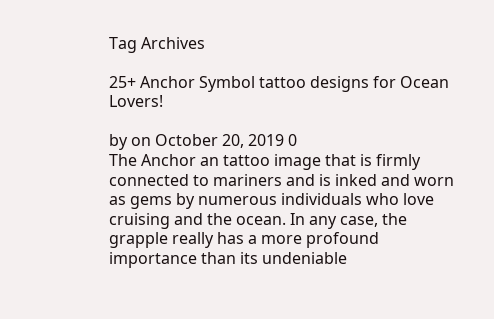Tag Archives

25+ Anchor Symbol tattoo designs for Ocean Lovers!

by on October 20, 2019 0
The Anchor an tattoo image that is firmly connected to mariners and is inked and worn as gems by numerous individuals who love cruising and the ocean. In any case, the grapple really has a more profound importance than its undeniable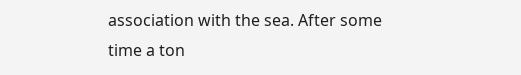association with the sea. After some time a ton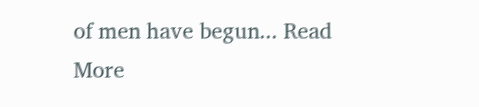of men have begun... Read More